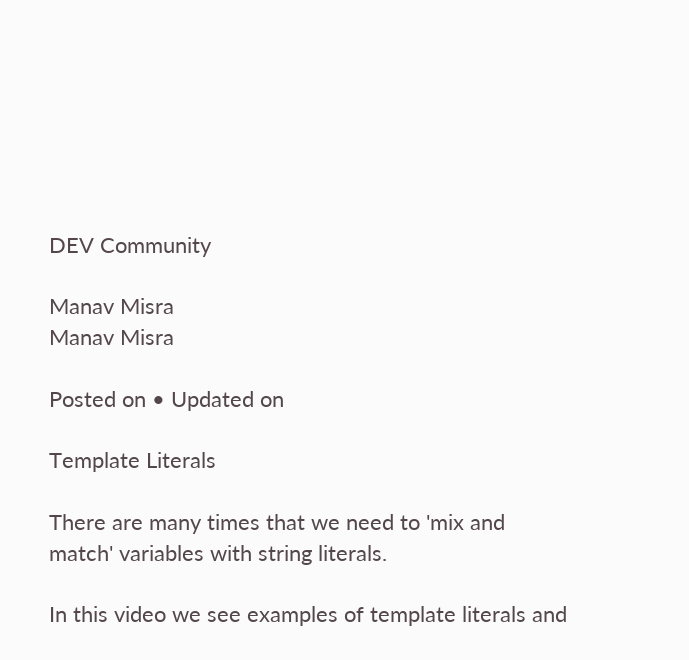DEV Community

Manav Misra
Manav Misra

Posted on • Updated on

Template Literals

There are many times that we need to 'mix and match' variables with string literals.

In this video we see examples of template literals and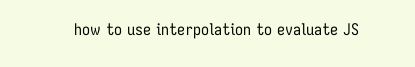how to use interpolation to evaluate JS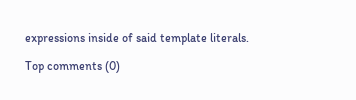expressions inside of said template literals.

Top comments (0)